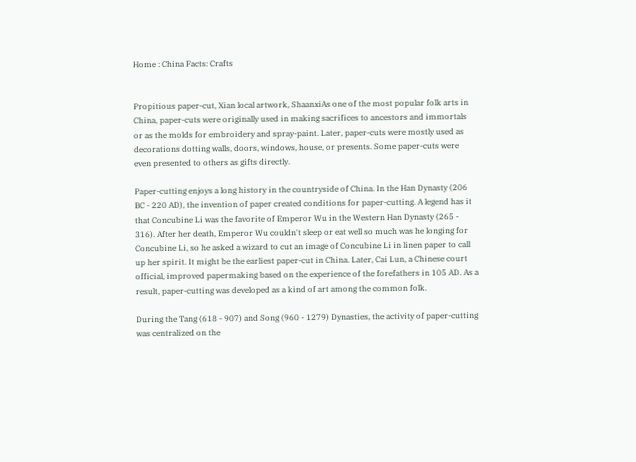Home : China Facts: Crafts


Propitious paper-cut, Xian local artwork, ShaanxiAs one of the most popular folk arts in China, paper-cuts were originally used in making sacrifices to ancestors and immortals or as the molds for embroidery and spray-paint. Later, paper-cuts were mostly used as decorations dotting walls, doors, windows, house, or presents. Some paper-cuts were even presented to others as gifts directly.

Paper-cutting enjoys a long history in the countryside of China. In the Han Dynasty (206 BC - 220 AD), the invention of paper created conditions for paper-cutting. A legend has it that Concubine Li was the favorite of Emperor Wu in the Western Han Dynasty (265 - 316). After her death, Emperor Wu couldn't sleep or eat well so much was he longing for Concubine Li, so he asked a wizard to cut an image of Concubine Li in linen paper to call up her spirit. It might be the earliest paper-cut in China. Later, Cai Lun, a Chinese court official, improved papermaking based on the experience of the forefathers in 105 AD. As a result, paper-cutting was developed as a kind of art among the common folk.

During the Tang (618 - 907) and Song (960 - 1279) Dynasties, the activity of paper-cutting was centralized on the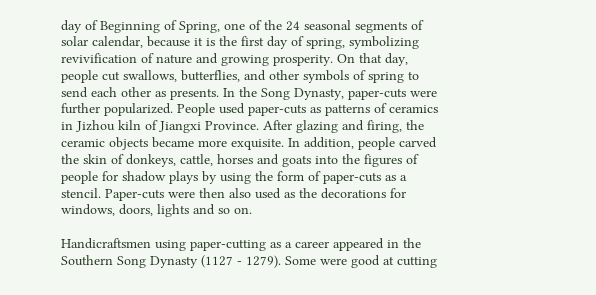day of Beginning of Spring, one of the 24 seasonal segments of solar calendar, because it is the first day of spring, symbolizing revivification of nature and growing prosperity. On that day, people cut swallows, butterflies, and other symbols of spring to send each other as presents. In the Song Dynasty, paper-cuts were further popularized. People used paper-cuts as patterns of ceramics in Jizhou kiln of Jiangxi Province. After glazing and firing, the ceramic objects became more exquisite. In addition, people carved the skin of donkeys, cattle, horses and goats into the figures of people for shadow plays by using the form of paper-cuts as a stencil. Paper-cuts were then also used as the decorations for windows, doors, lights and so on.

Handicraftsmen using paper-cutting as a career appeared in the Southern Song Dynasty (1127 - 1279). Some were good at cutting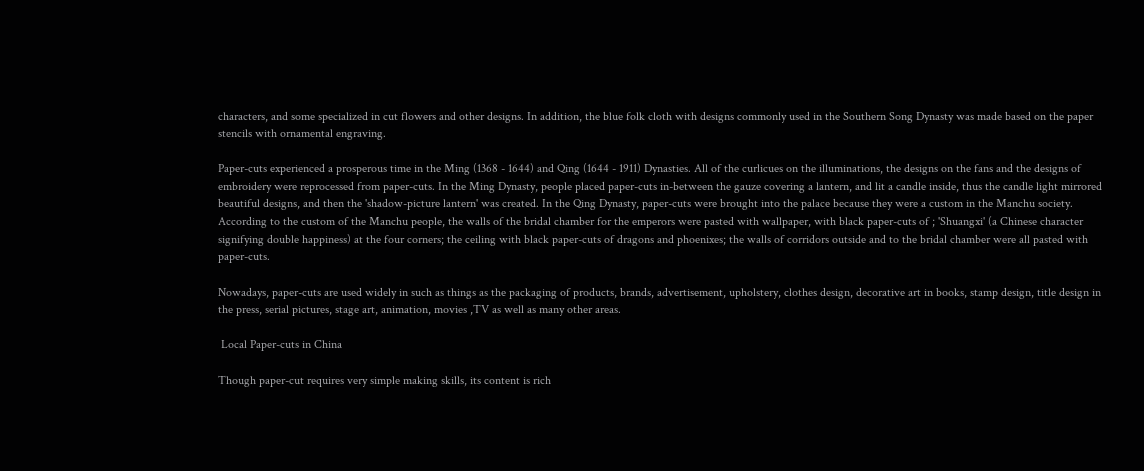characters, and some specialized in cut flowers and other designs. In addition, the blue folk cloth with designs commonly used in the Southern Song Dynasty was made based on the paper stencils with ornamental engraving.

Paper-cuts experienced a prosperous time in the Ming (1368 - 1644) and Qing (1644 - 1911) Dynasties. All of the curlicues on the illuminations, the designs on the fans and the designs of embroidery were reprocessed from paper-cuts. In the Ming Dynasty, people placed paper-cuts in-between the gauze covering a lantern, and lit a candle inside, thus the candle light mirrored beautiful designs, and then the 'shadow-picture lantern' was created. In the Qing Dynasty, paper-cuts were brought into the palace because they were a custom in the Manchu society. According to the custom of the Manchu people, the walls of the bridal chamber for the emperors were pasted with wallpaper, with black paper-cuts of ; 'Shuangxi' (a Chinese character signifying double happiness) at the four corners; the ceiling with black paper-cuts of dragons and phoenixes; the walls of corridors outside and to the bridal chamber were all pasted with paper-cuts.

Nowadays, paper-cuts are used widely in such as things as the packaging of products, brands, advertisement, upholstery, clothes design, decorative art in books, stamp design, title design in the press, serial pictures, stage art, animation, movies ,TV as well as many other areas.

 Local Paper-cuts in China

Though paper-cut requires very simple making skills, its content is rich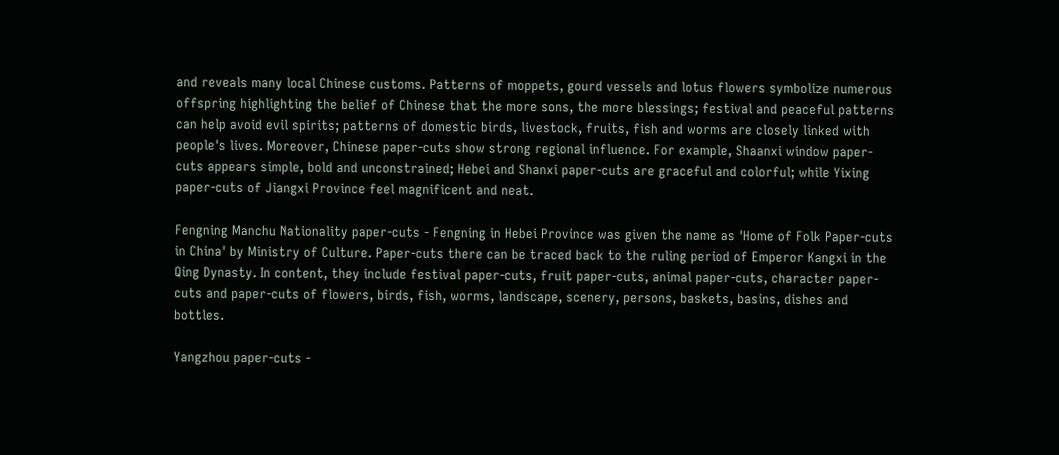and reveals many local Chinese customs. Patterns of moppets, gourd vessels and lotus flowers symbolize numerous offspring highlighting the belief of Chinese that the more sons, the more blessings; festival and peaceful patterns can help avoid evil spirits; patterns of domestic birds, livestock, fruits, fish and worms are closely linked with people's lives. Moreover, Chinese paper-cuts show strong regional influence. For example, Shaanxi window paper-cuts appears simple, bold and unconstrained; Hebei and Shanxi paper-cuts are graceful and colorful; while Yixing paper-cuts of Jiangxi Province feel magnificent and neat.

Fengning Manchu Nationality paper-cuts - Fengning in Hebei Province was given the name as 'Home of Folk Paper-cuts in China' by Ministry of Culture. Paper-cuts there can be traced back to the ruling period of Emperor Kangxi in the Qing Dynasty. In content, they include festival paper-cuts, fruit paper-cuts, animal paper-cuts, character paper-cuts and paper-cuts of flowers, birds, fish, worms, landscape, scenery, persons, baskets, basins, dishes and bottles.

Yangzhou paper-cuts -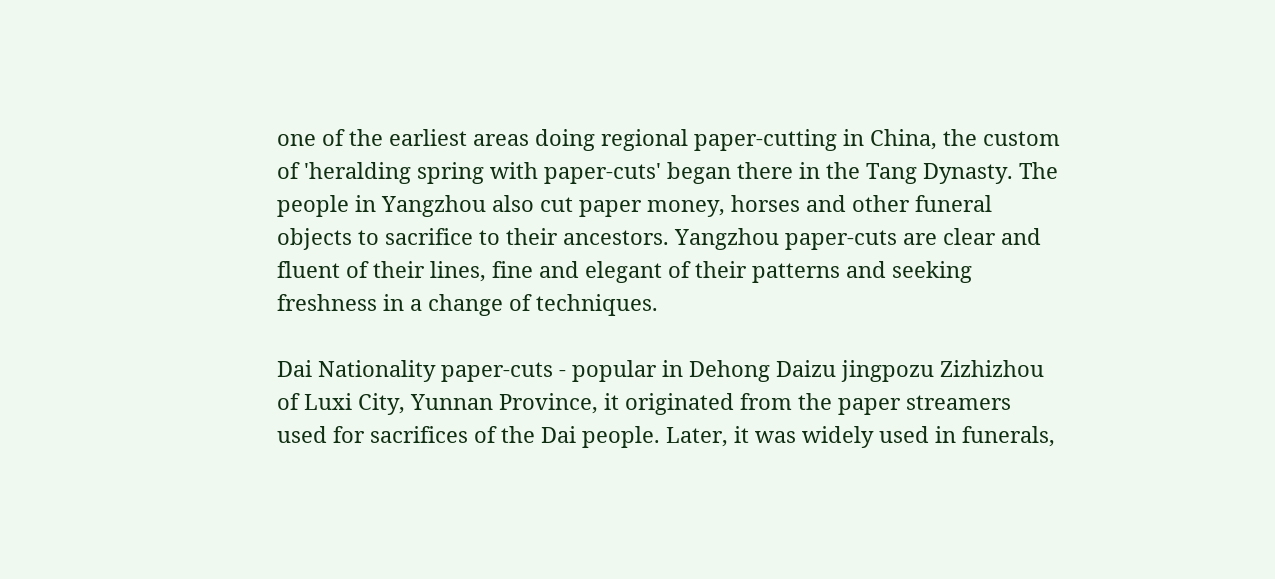one of the earliest areas doing regional paper-cutting in China, the custom of 'heralding spring with paper-cuts' began there in the Tang Dynasty. The people in Yangzhou also cut paper money, horses and other funeral objects to sacrifice to their ancestors. Yangzhou paper-cuts are clear and fluent of their lines, fine and elegant of their patterns and seeking freshness in a change of techniques.

Dai Nationality paper-cuts - popular in Dehong Daizu jingpozu Zizhizhou of Luxi City, Yunnan Province, it originated from the paper streamers used for sacrifices of the Dai people. Later, it was widely used in funerals,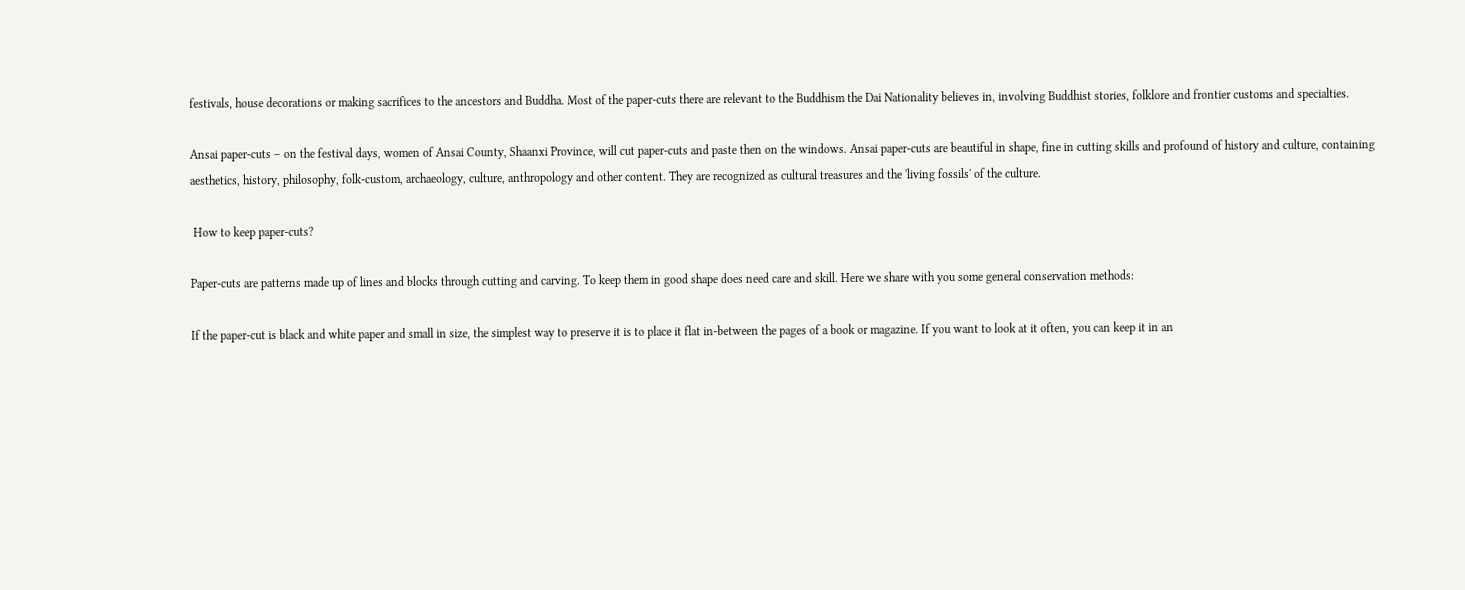festivals, house decorations or making sacrifices to the ancestors and Buddha. Most of the paper-cuts there are relevant to the Buddhism the Dai Nationality believes in, involving Buddhist stories, folklore and frontier customs and specialties.

Ansai paper-cuts – on the festival days, women of Ansai County, Shaanxi Province, will cut paper-cuts and paste then on the windows. Ansai paper-cuts are beautiful in shape, fine in cutting skills and profound of history and culture, containing aesthetics, history, philosophy, folk-custom, archaeology, culture, anthropology and other content. They are recognized as cultural treasures and the 'living fossils' of the culture.

 How to keep paper-cuts?

Paper-cuts are patterns made up of lines and blocks through cutting and carving. To keep them in good shape does need care and skill. Here we share with you some general conservation methods:

If the paper-cut is black and white paper and small in size, the simplest way to preserve it is to place it flat in-between the pages of a book or magazine. If you want to look at it often, you can keep it in an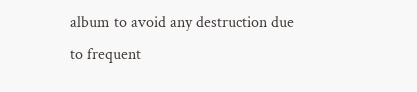album to avoid any destruction due to frequent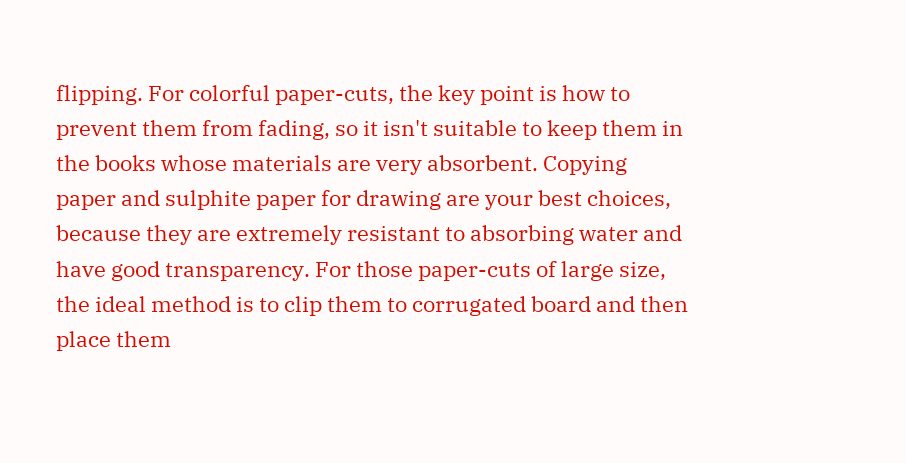flipping. For colorful paper-cuts, the key point is how to prevent them from fading, so it isn't suitable to keep them in the books whose materials are very absorbent. Copying paper and sulphite paper for drawing are your best choices, because they are extremely resistant to absorbing water and have good transparency. For those paper-cuts of large size, the ideal method is to clip them to corrugated board and then place them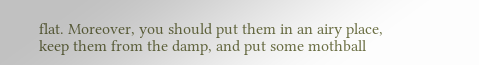flat. Moreover, you should put them in an airy place, keep them from the damp, and put some mothball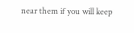near them if you will keep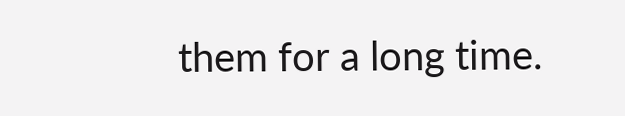them for a long time.